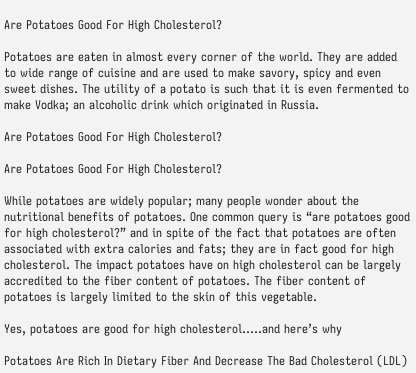Are Potatoes Good For High Cholesterol?

Potatoes are eaten in almost every corner of the world. They are added to wide range of cuisine and are used to make savory, spicy and even sweet dishes. The utility of a potato is such that it is even fermented to make Vodka; an alcoholic drink which originated in Russia.

Are Potatoes Good For High Cholesterol?

Are Potatoes Good For High Cholesterol?

While potatoes are widely popular; many people wonder about the nutritional benefits of potatoes. One common query is “are potatoes good for high cholesterol?” and in spite of the fact that potatoes are often associated with extra calories and fats; they are in fact good for high cholesterol. The impact potatoes have on high cholesterol can be largely accredited to the fiber content of potatoes. The fiber content of potatoes is largely limited to the skin of this vegetable.

Yes, potatoes are good for high cholesterol…..and here’s why

Potatoes Are Rich In Dietary Fiber And Decrease The Bad Cholesterol (LDL)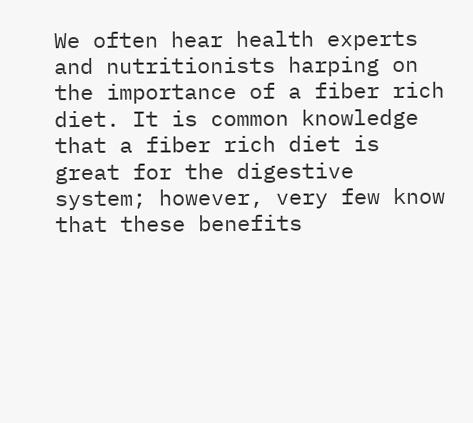We often hear health experts and nutritionists harping on the importance of a fiber rich diet. It is common knowledge that a fiber rich diet is great for the digestive system; however, very few know that these benefits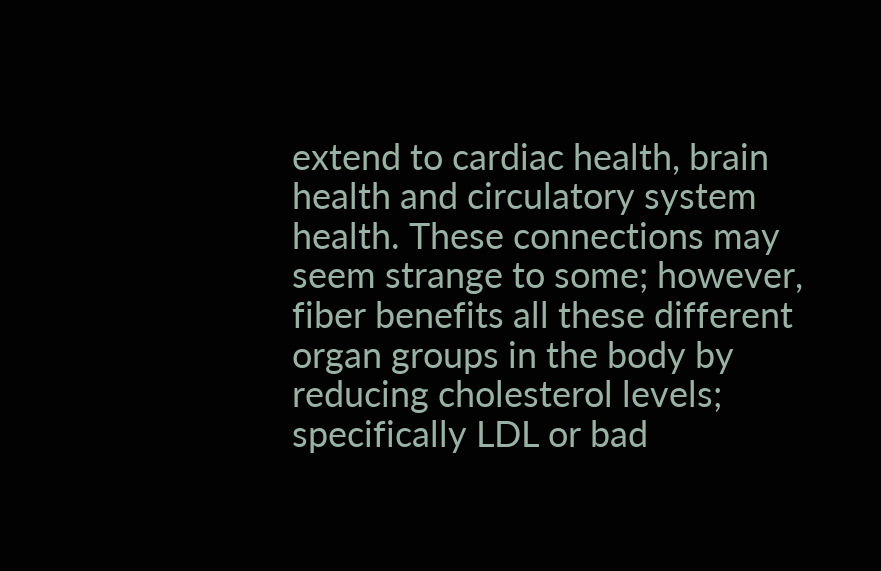extend to cardiac health, brain health and circulatory system health. These connections may seem strange to some; however, fiber benefits all these different organ groups in the body by reducing cholesterol levels; specifically LDL or bad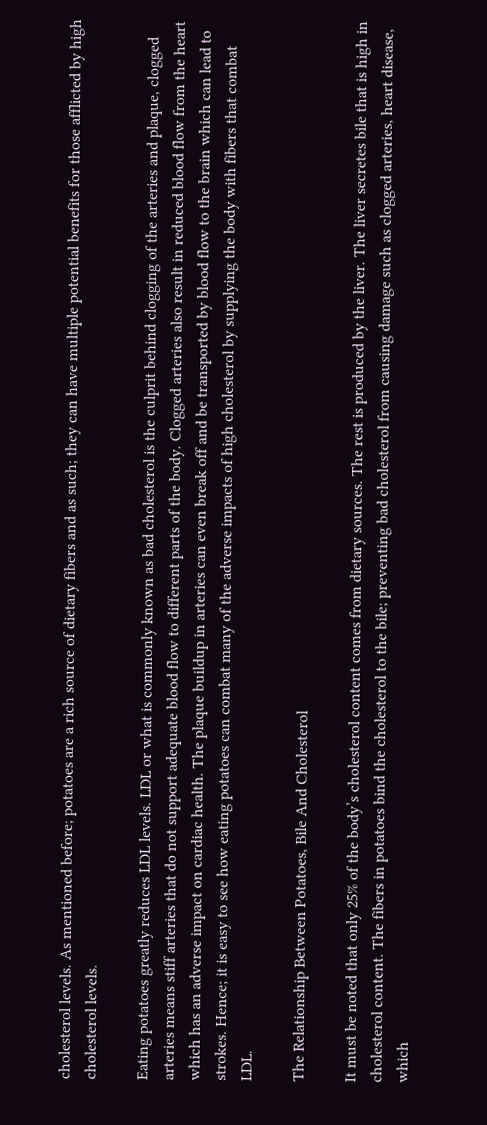cholesterol levels. As mentioned before; potatoes are a rich source of dietary fibers and as such; they can have multiple potential benefits for those afflicted by high cholesterol levels.

Eating potatoes greatly reduces LDL levels. LDL or what is commonly known as bad cholesterol is the culprit behind clogging of the arteries and plaque, clogged arteries means stiff arteries that do not support adequate blood flow to different parts of the body. Clogged arteries also result in reduced blood flow from the heart which has an adverse impact on cardiac health. The plaque buildup in arteries can even break off and be transported by blood flow to the brain which can lead to strokes. Hence; it is easy to see how eating potatoes can combat many of the adverse impacts of high cholesterol by supplying the body with fibers that combat LDL.

The Relationship Between Potatoes, Bile And Cholesterol

It must be noted that only 25% of the body’s cholesterol content comes from dietary sources. The rest is produced by the liver. The liver secretes bile that is high in cholesterol content. The fibers in potatoes bind the cholesterol to the bile; preventing bad cholesterol from causing damage such as clogged arteries, heart disease, which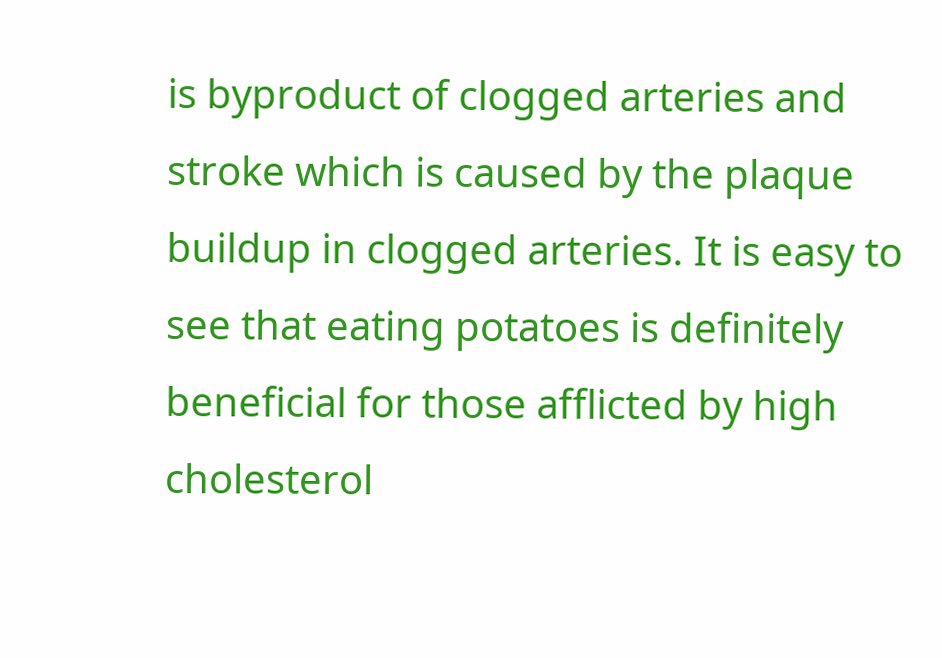is byproduct of clogged arteries and stroke which is caused by the plaque buildup in clogged arteries. It is easy to see that eating potatoes is definitely beneficial for those afflicted by high cholesterol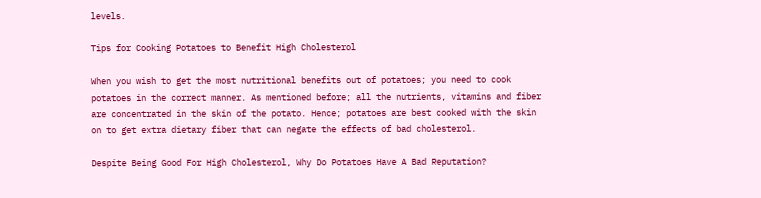levels.

Tips for Cooking Potatoes to Benefit High Cholesterol

When you wish to get the most nutritional benefits out of potatoes; you need to cook potatoes in the correct manner. As mentioned before; all the nutrients, vitamins and fiber are concentrated in the skin of the potato. Hence; potatoes are best cooked with the skin on to get extra dietary fiber that can negate the effects of bad cholesterol.

Despite Being Good For High Cholesterol, Why Do Potatoes Have A Bad Reputation?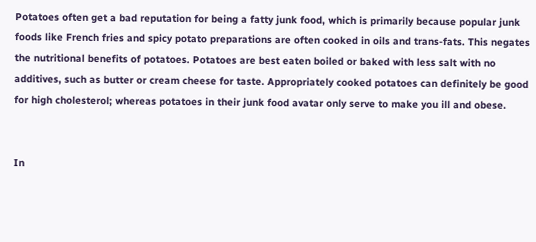Potatoes often get a bad reputation for being a fatty junk food, which is primarily because popular junk foods like French fries and spicy potato preparations are often cooked in oils and trans-fats. This negates the nutritional benefits of potatoes. Potatoes are best eaten boiled or baked with less salt with no additives, such as butter or cream cheese for taste. Appropriately cooked potatoes can definitely be good for high cholesterol; whereas potatoes in their junk food avatar only serve to make you ill and obese.


In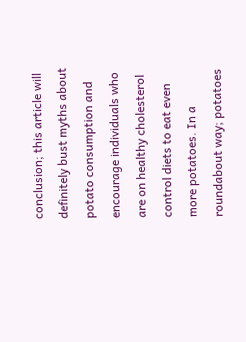conclusion; this article will definitely bust myths about potato consumption and encourage individuals who are on healthy cholesterol control diets to eat even more potatoes. In a roundabout way; potatoes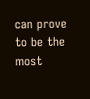can prove to be the most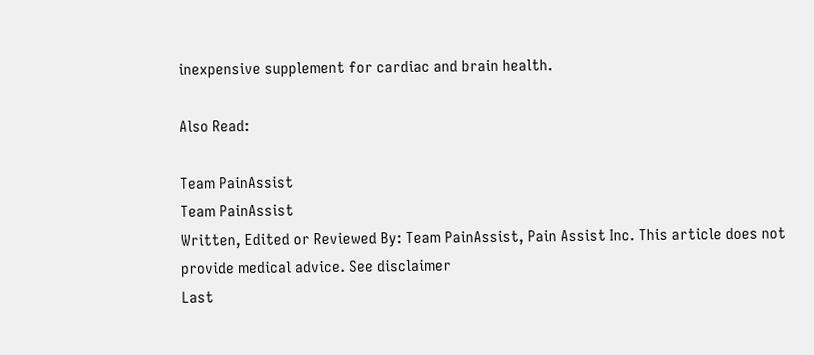inexpensive supplement for cardiac and brain health.

Also Read:

Team PainAssist
Team PainAssist
Written, Edited or Reviewed By: Team PainAssist, Pain Assist Inc. This article does not provide medical advice. See disclaimer
Last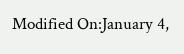Modified On:January 4,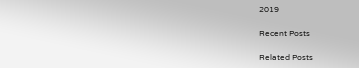2019

Recent Posts

Related Posts